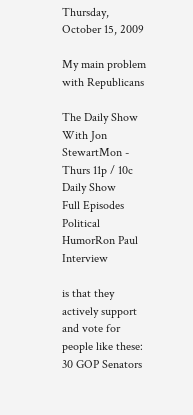Thursday, October 15, 2009

My main problem with Republicans

The Daily Show With Jon StewartMon - Thurs 11p / 10c
Daily Show
Full Episodes
Political HumorRon Paul Interview

is that they actively support and vote for people like these: 30 GOP Senators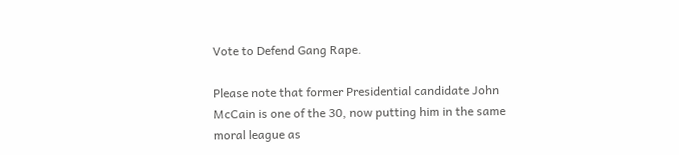Vote to Defend Gang Rape.

Please note that former Presidential candidate John McCain is one of the 30, now putting him in the same moral league as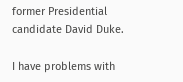former Presidential candidate David Duke.

I have problems with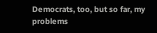Democrats, too, but so far, my problems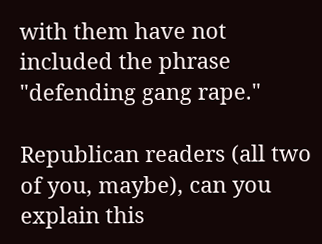with them have not included the phrase "defending gang rape."

Republican readers (all two of you, maybe), can you explain this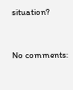situation?


No comments: